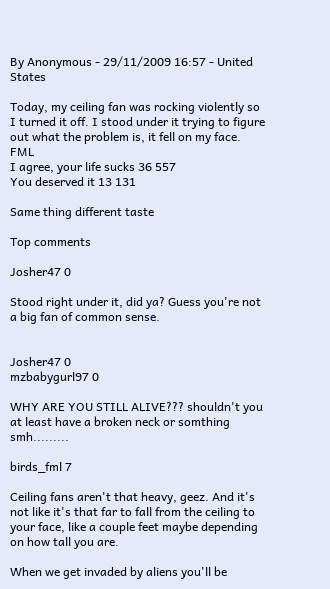By Anonymous - 29/11/2009 16:57 - United States

Today, my ceiling fan was rocking violently so I turned it off. I stood under it trying to figure out what the problem is, it fell on my face. FML
I agree, your life sucks 36 557
You deserved it 13 131

Same thing different taste

Top comments

Josher47 0

Stood right under it, did ya? Guess you're not a big fan of common sense.


Josher47 0
mzbabygurl97 0

WHY ARE YOU STILL ALIVE??? shouldn't you at least have a broken neck or somthing smh.........

birds_fml 7

Ceiling fans aren't that heavy, geez. And it's not like it's that far to fall from the ceiling to your face, like a couple feet maybe depending on how tall you are.

When we get invaded by aliens you'll be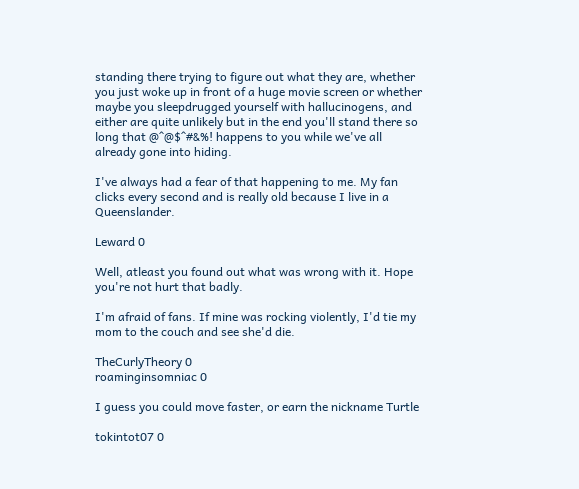standing there trying to figure out what they are, whether you just woke up in front of a huge movie screen or whether maybe you sleepdrugged yourself with hallucinogens, and either are quite unlikely but in the end you'll stand there so long that @^@$^#&%! happens to you while we've all already gone into hiding.

I've always had a fear of that happening to me. My fan clicks every second and is really old because I live in a Queenslander.

Leward 0

Well, atleast you found out what was wrong with it. Hope you're not hurt that badly.

I'm afraid of fans. If mine was rocking violently, I'd tie my mom to the couch and see she'd die.

TheCurlyTheory 0
roaminginsomniac 0

I guess you could move faster, or earn the nickname Turtle

tokintot07 0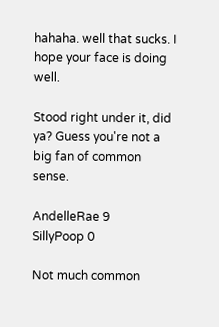hahaha. well that sucks. I hope your face is doing well.

Stood right under it, did ya? Guess you're not a big fan of common sense.

AndelleRae 9
SillyPoop 0

Not much common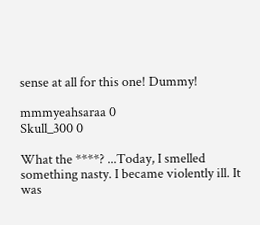sense at all for this one! Dummy!

mmmyeahsaraa 0
Skull_300 0

What the ****? ...Today, I smelled something nasty. I became violently ill. It was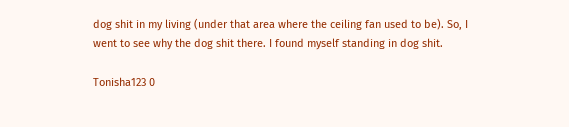dog shit in my living (under that area where the ceiling fan used to be). So, I went to see why the dog shit there. I found myself standing in dog shit.

Tonisha123 0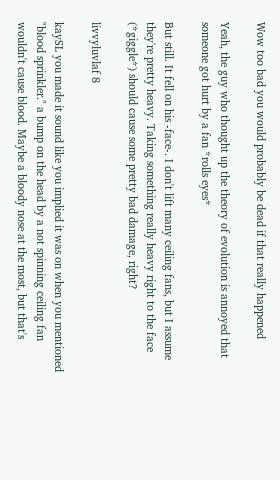Wow too bad you would probably be dead if that really happened

Yeah, the guy who thought up the theory of evolution is annoyed that someone got hurt by a fan *rolls eyes*

But still. It fell on his -face-. I don't lift many ceiling fans, but I assume they're pretty heavy. Taking something really heavy right to the face (*giggle*) should cause some pretty bad damage, right?

livvyluvlaf 8

kaySL you made it sound like you implied it was on when you mentioned "blood sprinkler." a bump on the head by a not spinning ceiling fan wouldn't cause blood. Maybe a bloody nose at the most, but that's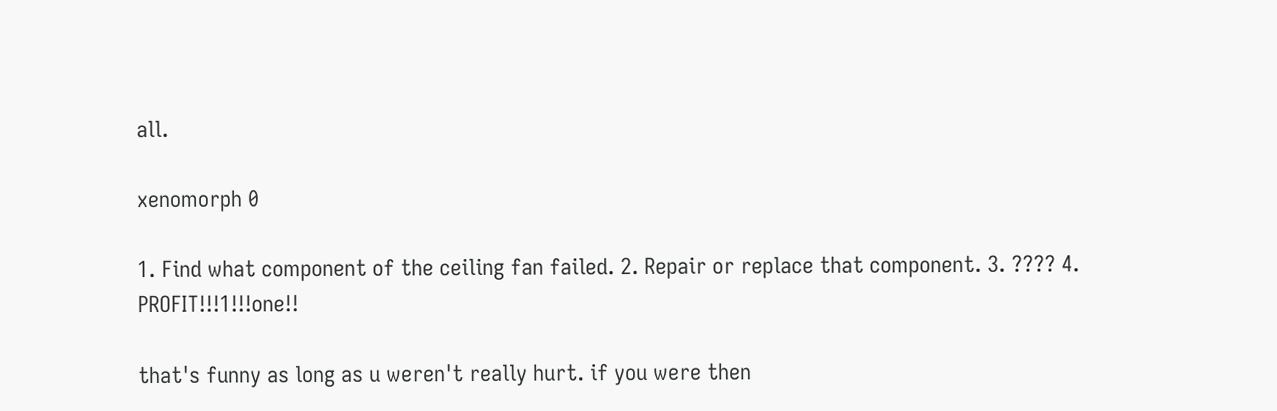all.

xenomorph 0

1. Find what component of the ceiling fan failed. 2. Repair or replace that component. 3. ???? 4. PROFIT!!!1!!!one!!

that's funny as long as u weren't really hurt. if you were then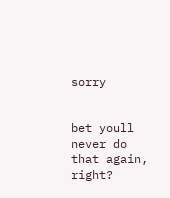sorry


bet youll never do that again, right?